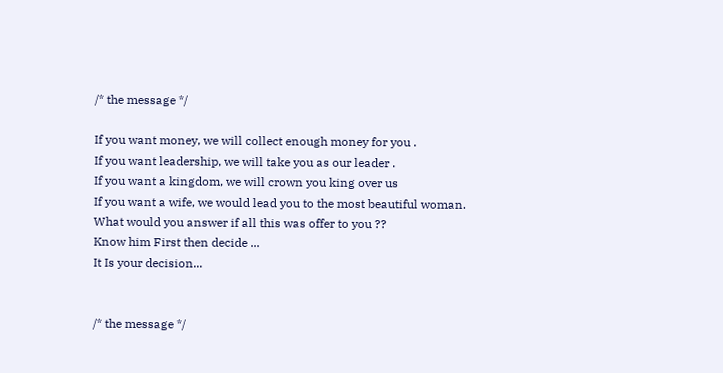/* the message */

If you want money, we will collect enough money for you .
If you want leadership, we will take you as our leader .
If you want a kingdom, we will crown you king over us
If you want a wife, we would lead you to the most beautiful woman.
What would you answer if all this was offer to you ??
Know him First then decide ...
It Is your decision...


/* the message */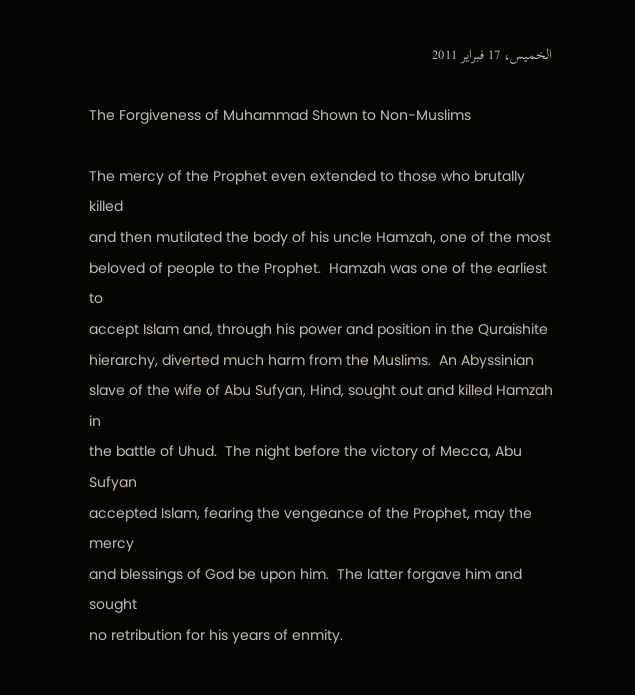الخميس، 17 فبراير 2011

The Forgiveness of Muhammad Shown to Non-Muslims

The mercy of the Prophet even extended to those who brutally killed
and then mutilated the body of his uncle Hamzah, one of the most
beloved of people to the Prophet.  Hamzah was one of the earliest to
accept Islam and, through his power and position in the Quraishite
hierarchy, diverted much harm from the Muslims.  An Abyssinian
slave of the wife of Abu Sufyan, Hind, sought out and killed Hamzah in
the battle of Uhud.  The night before the victory of Mecca, Abu Sufyan
accepted Islam, fearing the vengeance of the Prophet, may the mercy
and blessings of God be upon him.  The latter forgave him and sought
no retribution for his years of enmity.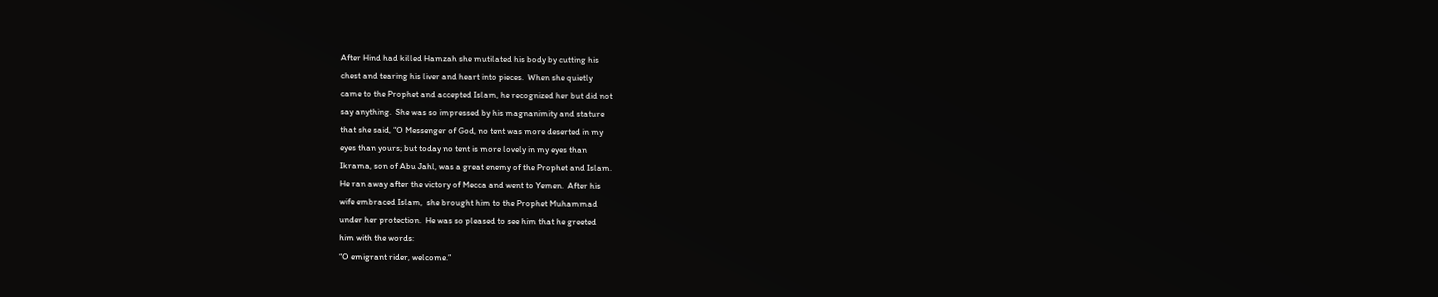After Hind had killed Hamzah she mutilated his body by cutting his
chest and tearing his liver and heart into pieces.  When she quietly
came to the Prophet and accepted Islam, he recognized her but did not
say anything.  She was so impressed by his magnanimity and stature
that she said, “O Messenger of God, no tent was more deserted in my
eyes than yours; but today no tent is more lovely in my eyes than
Ikrama, son of Abu Jahl, was a great enemy of the Prophet and Islam.
He ran away after the victory of Mecca and went to Yemen.  After his
wife embraced Islam,  she brought him to the Prophet Muhammad
under her protection.  He was so pleased to see him that he greeted
him with the words:
“O emigrant rider, welcome.”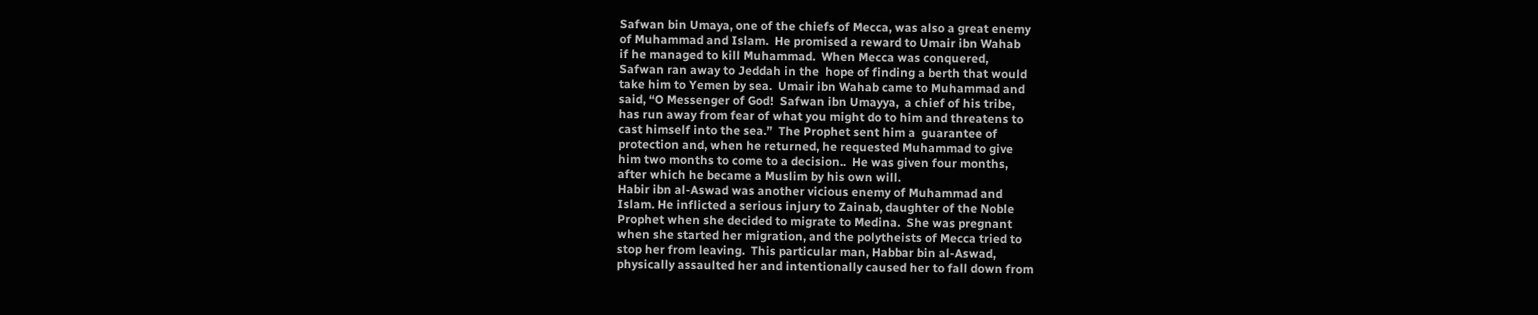Safwan bin Umaya, one of the chiefs of Mecca, was also a great enemy
of Muhammad and Islam.  He promised a reward to Umair ibn Wahab
if he managed to kill Muhammad.  When Mecca was conquered,
Safwan ran away to Jeddah in the  hope of finding a berth that would
take him to Yemen by sea.  Umair ibn Wahab came to Muhammad and
said, “O Messenger of God!  Safwan ibn Umayya,  a chief of his tribe,
has run away from fear of what you might do to him and threatens to
cast himself into the sea.”  The Prophet sent him a  guarantee of
protection and, when he returned, he requested Muhammad to give
him two months to come to a decision..  He was given four months,
after which he became a Muslim by his own will.
Habir ibn al-Aswad was another vicious enemy of Muhammad and
Islam. He inflicted a serious injury to Zainab, daughter of the Noble
Prophet when she decided to migrate to Medina.  She was pregnant
when she started her migration, and the polytheists of Mecca tried to
stop her from leaving.  This particular man, Habbar bin al-Aswad,
physically assaulted her and intentionally caused her to fall down from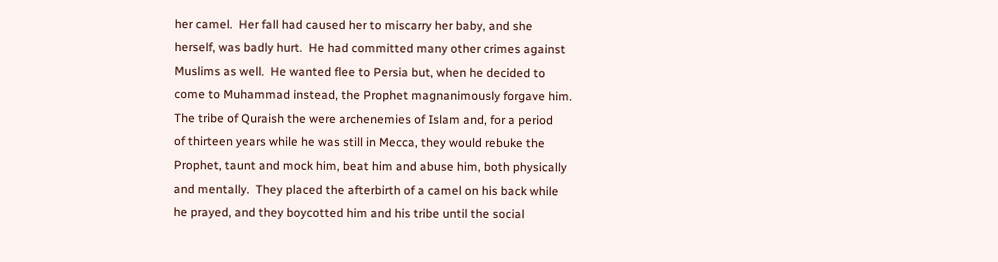her camel.  Her fall had caused her to miscarry her baby, and she
herself, was badly hurt.  He had committed many other crimes against
Muslims as well.  He wanted flee to Persia but, when he decided to
come to Muhammad instead, the Prophet magnanimously forgave him.
The tribe of Quraish the were archenemies of Islam and, for a period
of thirteen years while he was still in Mecca, they would rebuke the
Prophet, taunt and mock him, beat him and abuse him, both physically
and mentally.  They placed the afterbirth of a camel on his back while
he prayed, and they boycotted him and his tribe until the social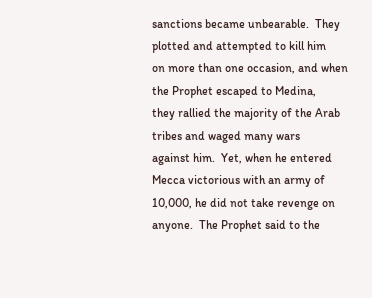sanctions became unbearable.  They plotted and attempted to kill him
on more than one occasion, and when the Prophet escaped to Medina,
they rallied the majority of the Arab tribes and waged many wars
against him.  Yet, when he entered Mecca victorious with an army of
10,000, he did not take revenge on anyone.  The Prophet said to the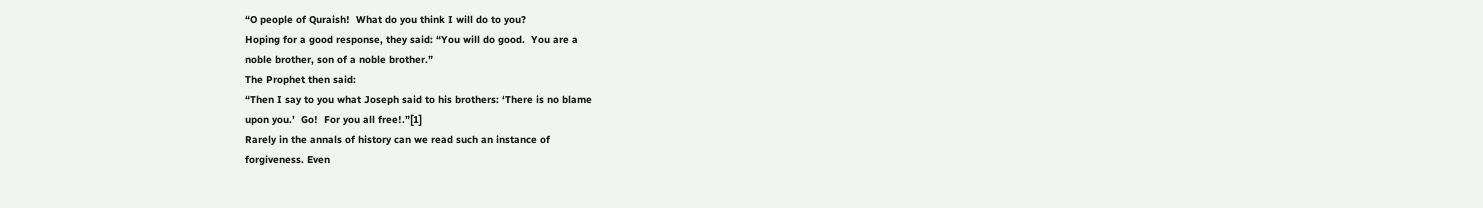“O people of Quraish!  What do you think I will do to you?
Hoping for a good response, they said: “You will do good.  You are a
noble brother, son of a noble brother.”
The Prophet then said:
“Then I say to you what Joseph said to his brothers: ‘There is no blame
upon you.’  Go!  For you all free!.”[1]
Rarely in the annals of history can we read such an instance of
forgiveness. Even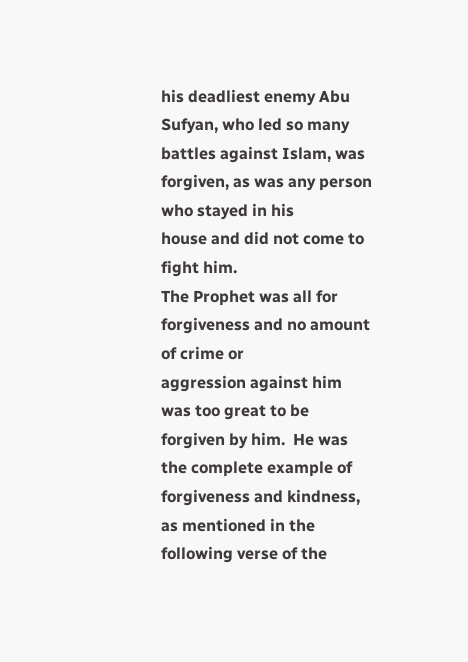his deadliest enemy Abu Sufyan, who led so many
battles against Islam, was forgiven, as was any person who stayed in his
house and did not come to fight him.
The Prophet was all for forgiveness and no amount of crime or
aggression against him was too great to be forgiven by him.  He was
the complete example of forgiveness and kindness, as mentioned in the
following verse of the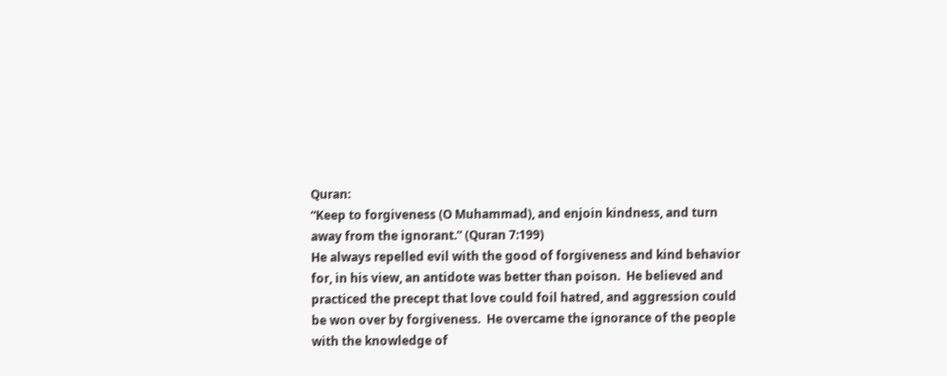Quran:
“Keep to forgiveness (O Muhammad), and enjoin kindness, and turn
away from the ignorant.” (Quran 7:199)
He always repelled evil with the good of forgiveness and kind behavior
for, in his view, an antidote was better than poison.  He believed and
practiced the precept that love could foil hatred, and aggression could
be won over by forgiveness.  He overcame the ignorance of the people
with the knowledge of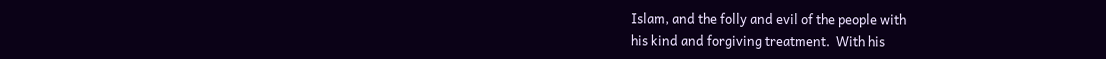Islam, and the folly and evil of the people with
his kind and forgiving treatment.  With his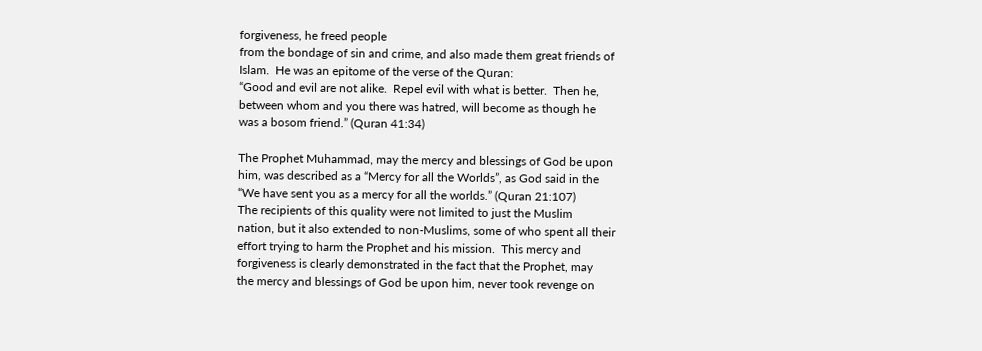forgiveness, he freed people
from the bondage of sin and crime, and also made them great friends of
Islam.  He was an epitome of the verse of the Quran:
“Good and evil are not alike.  Repel evil with what is better.  Then he,
between whom and you there was hatred, will become as though he
was a bosom friend.” (Quran 41:34)

The Prophet Muhammad, may the mercy and blessings of God be upon
him, was described as a “Mercy for all the Worlds”, as God said in the
“We have sent you as a mercy for all the worlds.” (Quran 21:107)
The recipients of this quality were not limited to just the Muslim
nation, but it also extended to non-Muslims, some of who spent all their
effort trying to harm the Prophet and his mission.  This mercy and
forgiveness is clearly demonstrated in the fact that the Prophet, may
the mercy and blessings of God be upon him, never took revenge on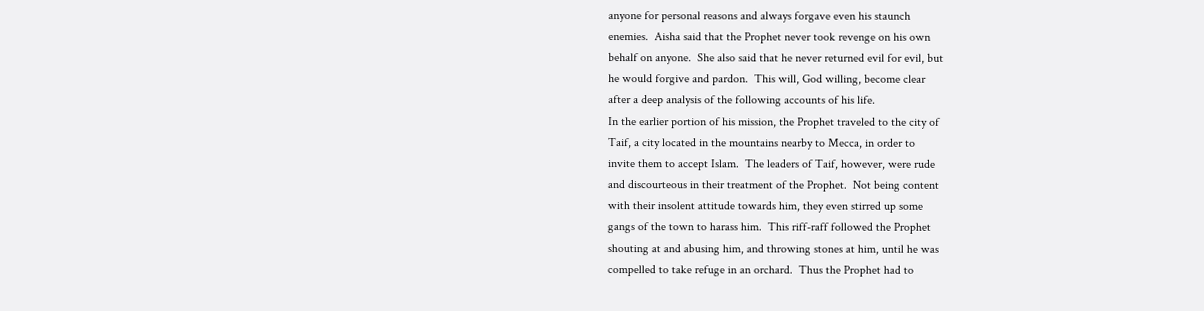anyone for personal reasons and always forgave even his staunch
enemies.  Aisha said that the Prophet never took revenge on his own
behalf on anyone.  She also said that he never returned evil for evil, but
he would forgive and pardon.  This will, God willing, become clear
after a deep analysis of the following accounts of his life.
In the earlier portion of his mission, the Prophet traveled to the city of
Taif, a city located in the mountains nearby to Mecca, in order to
invite them to accept Islam.  The leaders of Taif, however, were rude
and discourteous in their treatment of the Prophet.  Not being content
with their insolent attitude towards him, they even stirred up some
gangs of the town to harass him.  This riff-raff followed the Prophet
shouting at and abusing him, and throwing stones at him, until he was
compelled to take refuge in an orchard.  Thus the Prophet had to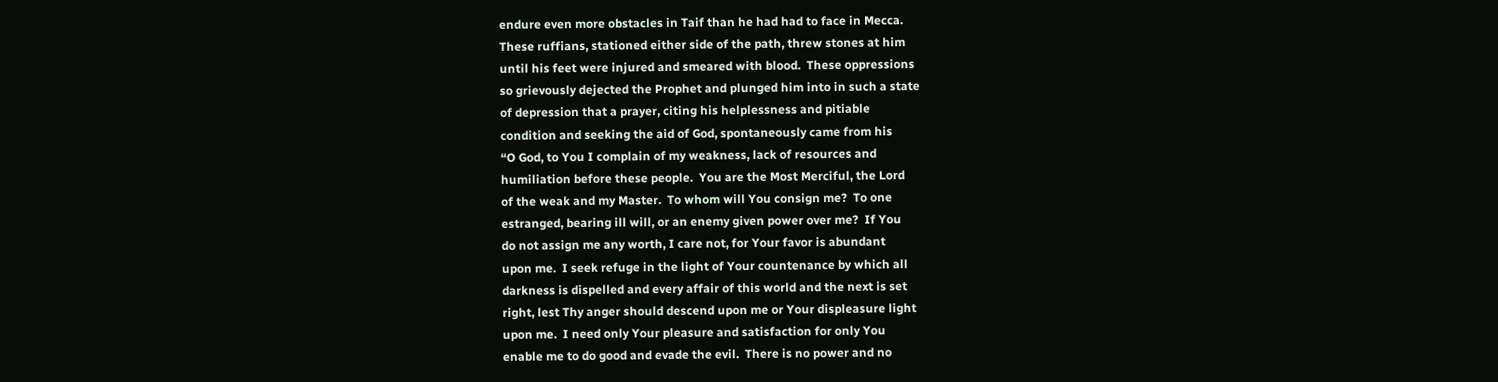endure even more obstacles in Taif than he had had to face in Mecca.
These ruffians, stationed either side of the path, threw stones at him
until his feet were injured and smeared with blood.  These oppressions
so grievously dejected the Prophet and plunged him into in such a state
of depression that a prayer, citing his helplessness and pitiable
condition and seeking the aid of God, spontaneously came from his
“O God, to You I complain of my weakness, lack of resources and
humiliation before these people.  You are the Most Merciful, the Lord
of the weak and my Master.  To whom will You consign me?  To one
estranged, bearing ill will, or an enemy given power over me?  If You
do not assign me any worth, I care not, for Your favor is abundant
upon me.  I seek refuge in the light of Your countenance by which all
darkness is dispelled and every affair of this world and the next is set
right, lest Thy anger should descend upon me or Your displeasure light
upon me.  I need only Your pleasure and satisfaction for only You
enable me to do good and evade the evil.  There is no power and no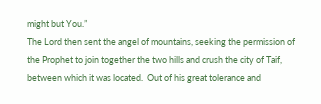might but You.”
The Lord then sent the angel of mountains, seeking the permission of
the Prophet to join together the two hills and crush the city of Taif,
between which it was located.  Out of his great tolerance and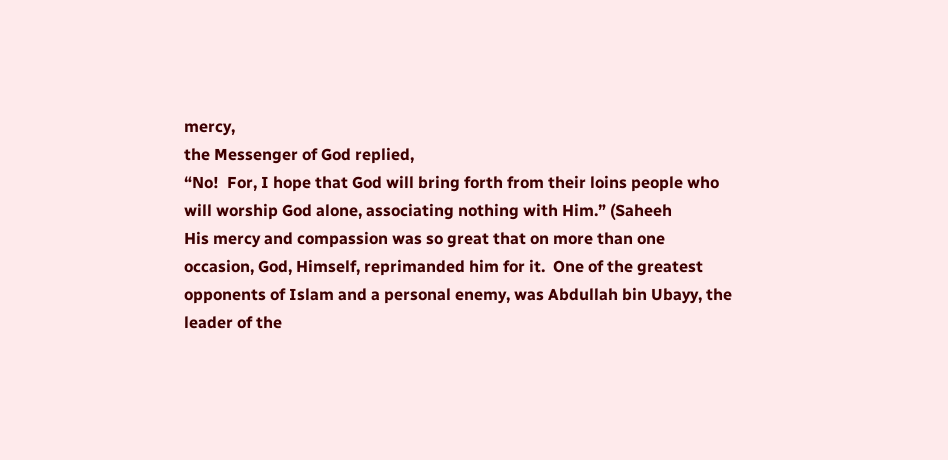mercy,
the Messenger of God replied,
“No!  For, I hope that God will bring forth from their loins people who
will worship God alone, associating nothing with Him.” (Saheeh
His mercy and compassion was so great that on more than one
occasion, God, Himself, reprimanded him for it.  One of the greatest
opponents of Islam and a personal enemy, was Abdullah bin Ubayy, the
leader of the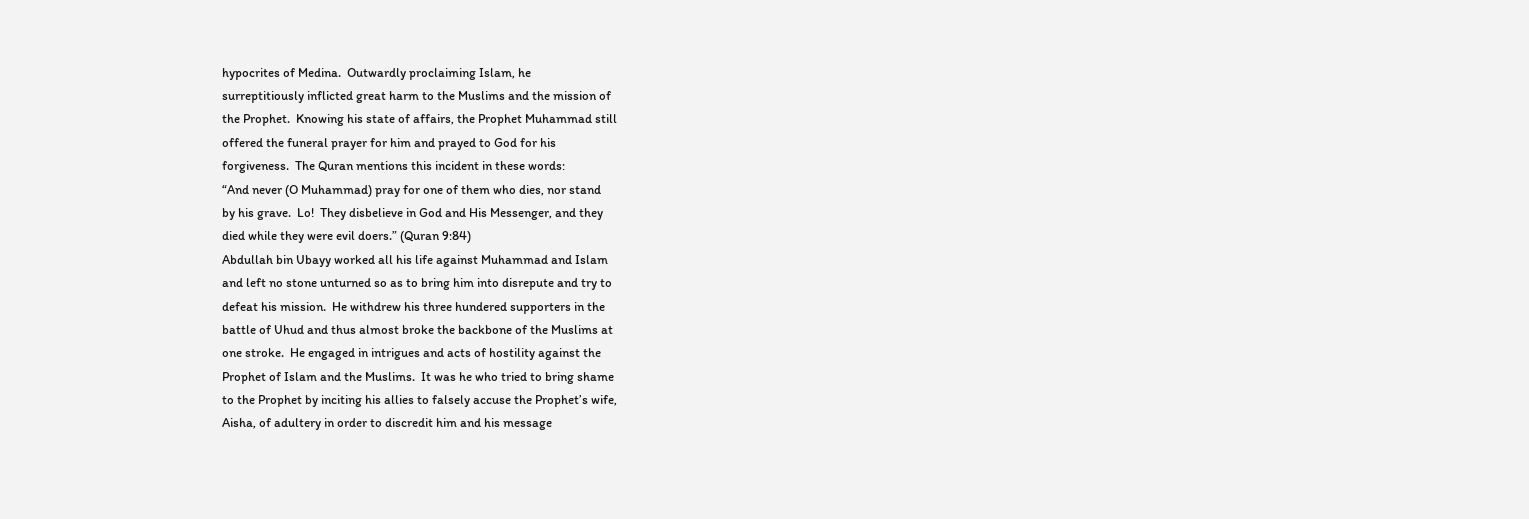hypocrites of Medina.  Outwardly proclaiming Islam, he
surreptitiously inflicted great harm to the Muslims and the mission of
the Prophet.  Knowing his state of affairs, the Prophet Muhammad still
offered the funeral prayer for him and prayed to God for his
forgiveness.  The Quran mentions this incident in these words:
“And never (O Muhammad) pray for one of them who dies, nor stand
by his grave.  Lo!  They disbelieve in God and His Messenger, and they
died while they were evil doers.” (Quran 9:84)
Abdullah bin Ubayy worked all his life against Muhammad and Islam
and left no stone unturned so as to bring him into disrepute and try to
defeat his mission.  He withdrew his three hundered supporters in the
battle of Uhud and thus almost broke the backbone of the Muslims at
one stroke.  He engaged in intrigues and acts of hostility against the
Prophet of Islam and the Muslims.  It was he who tried to bring shame
to the Prophet by inciting his allies to falsely accuse the Prophet’s wife,
Aisha, of adultery in order to discredit him and his message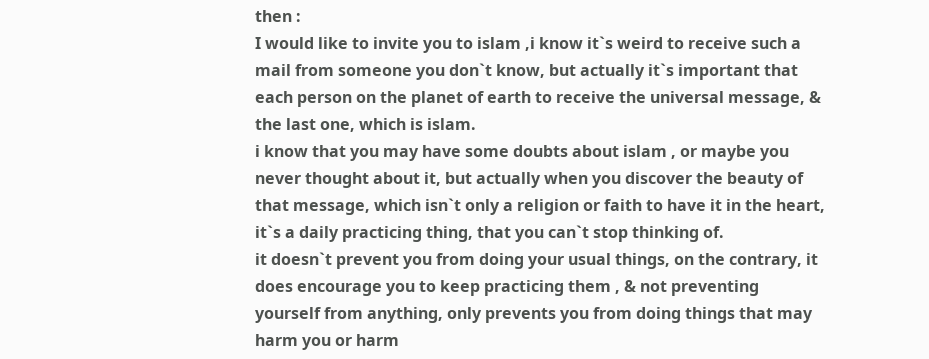then :
I would like to invite you to islam ,i know it`s weird to receive such a
mail from someone you don`t know, but actually it`s important that
each person on the planet of earth to receive the universal message, &
the last one, which is islam.
i know that you may have some doubts about islam , or maybe you
never thought about it, but actually when you discover the beauty of
that message, which isn`t only a religion or faith to have it in the heart,
it`s a daily practicing thing, that you can`t stop thinking of.
it doesn`t prevent you from doing your usual things, on the contrary, it
does encourage you to keep practicing them , & not preventing
yourself from anything, only prevents you from doing things that may
harm you or harm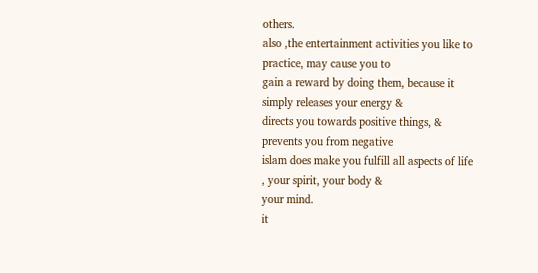others.
also ,the entertainment activities you like to practice, may cause you to
gain a reward by doing them, because it simply releases your energy &
directs you towards positive things, & prevents you from negative
islam does make you fulfill all aspects of life , your spirit, your body &
your mind.
it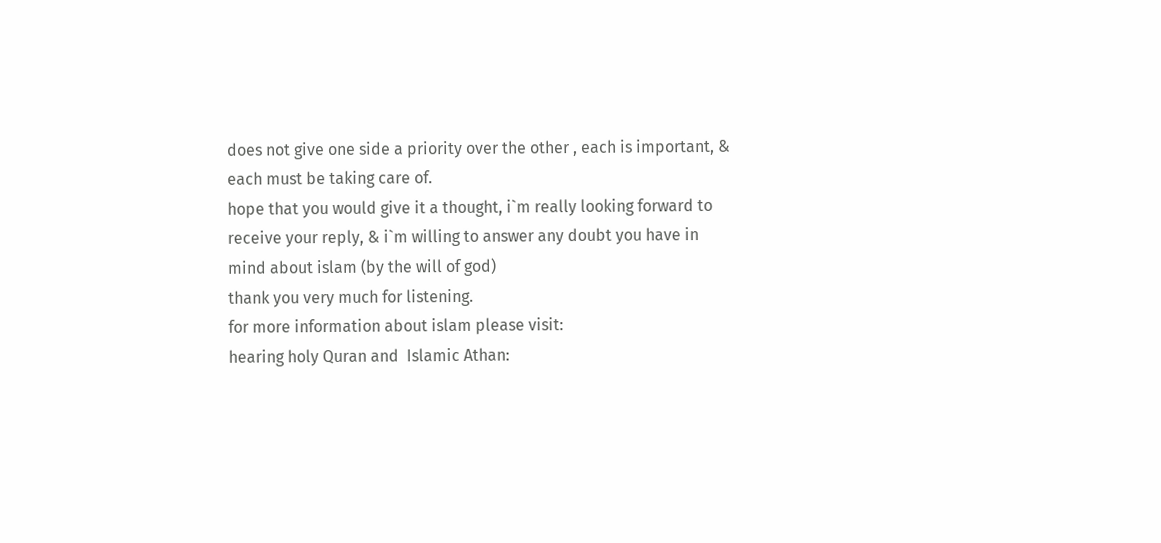does not give one side a priority over the other , each is important, &
each must be taking care of.
hope that you would give it a thought, i`m really looking forward to
receive your reply, & i`m willing to answer any doubt you have in
mind about islam (by the will of god)
thank you very much for listening.
for more information about islam please visit:
hearing holy Quran and  Islamic Athan: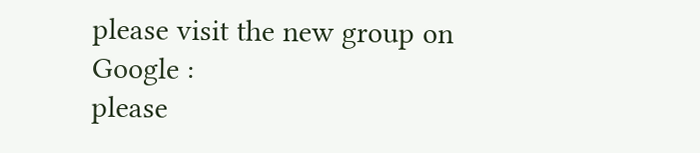please visit the new group on Google :
please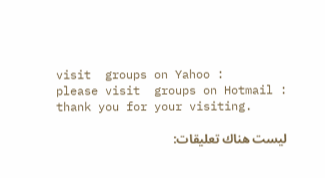visit  groups on Yahoo :
please visit  groups on Hotmail :
thank you for your visiting.

ليست هناك تعليقات: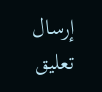إرسال تعليق